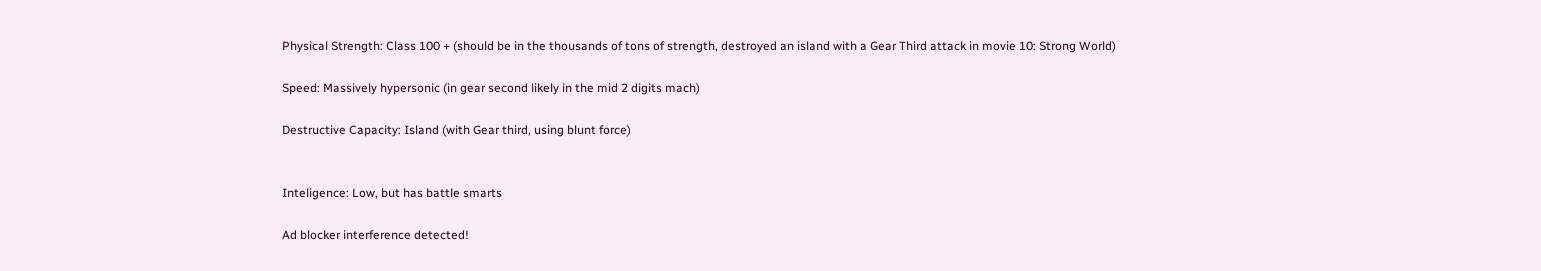Physical Strength: Class 100 + (should be in the thousands of tons of strength, destroyed an island with a Gear Third attack in movie 10: Strong World)

Speed: Massively hypersonic (in gear second likely in the mid 2 digits mach)

Destructive Capacity: Island (with Gear third, using blunt force)


Inteligence: Low, but has battle smarts

Ad blocker interference detected!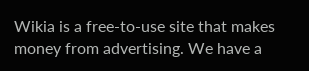Wikia is a free-to-use site that makes money from advertising. We have a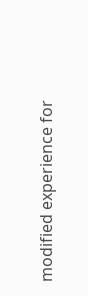modified experience for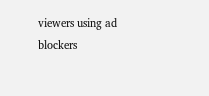viewers using ad blockers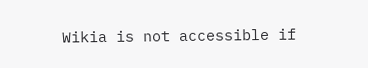Wikia is not accessible if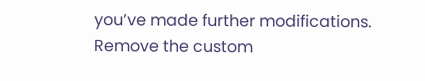you’ve made further modifications. Remove the custom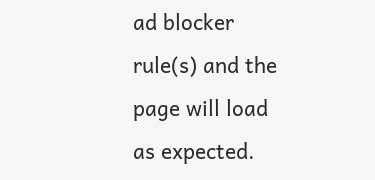ad blocker rule(s) and the page will load as expected.